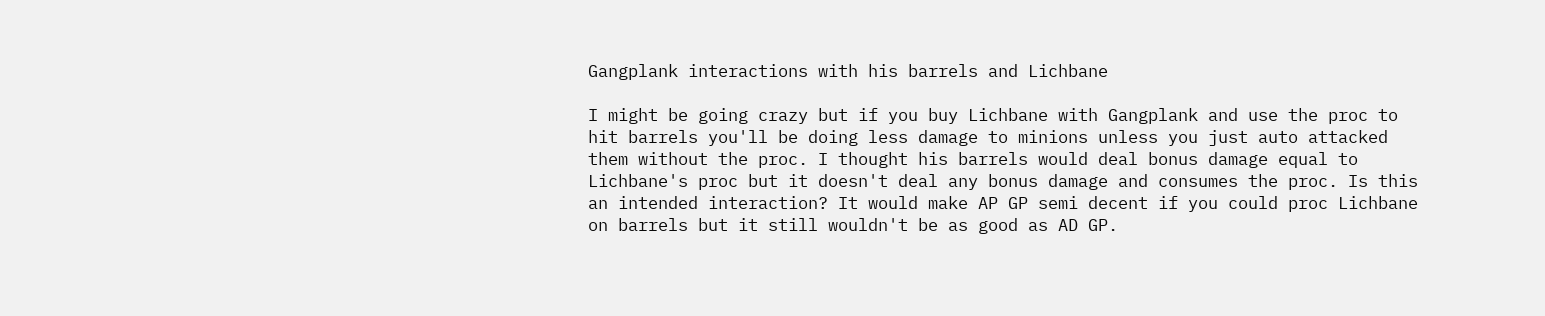Gangplank interactions with his barrels and Lichbane

I might be going crazy but if you buy Lichbane with Gangplank and use the proc to hit barrels you'll be doing less damage to minions unless you just auto attacked them without the proc. I thought his barrels would deal bonus damage equal to Lichbane's proc but it doesn't deal any bonus damage and consumes the proc. Is this an intended interaction? It would make AP GP semi decent if you could proc Lichbane on barrels but it still wouldn't be as good as AD GP.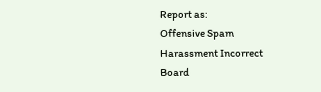Report as:
Offensive Spam Harassment Incorrect Board